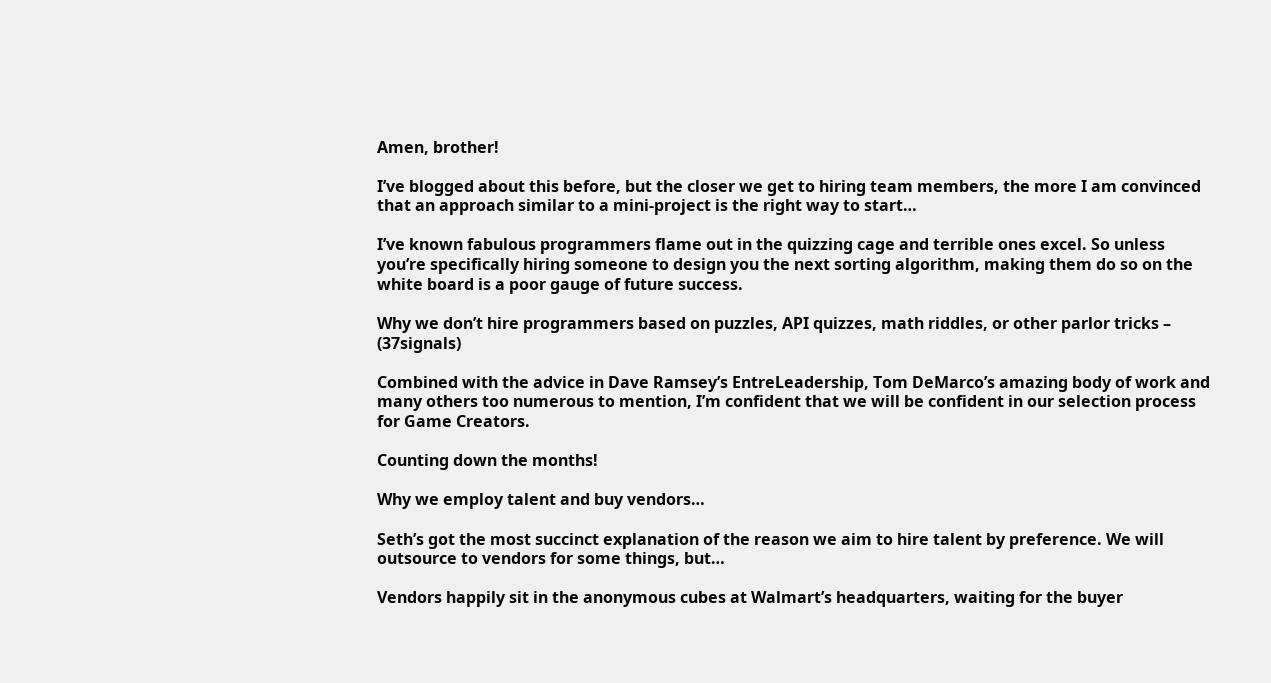Amen, brother!

I’ve blogged about this before, but the closer we get to hiring team members, the more I am convinced that an approach similar to a mini-project is the right way to start…

I’ve known fabulous programmers flame out in the quizzing cage and terrible ones excel. So unless you’re specifically hiring someone to design you the next sorting algorithm, making them do so on the white board is a poor gauge of future success.

Why we don’t hire programmers based on puzzles, API quizzes, math riddles, or other parlor tricks – (37signals)

Combined with the advice in Dave Ramsey’s EntreLeadership, Tom DeMarco’s amazing body of work and many others too numerous to mention, I’m confident that we will be confident in our selection process for Game Creators.

Counting down the months!

Why we employ talent and buy vendors…

Seth’s got the most succinct explanation of the reason we aim to hire talent by preference. We will outsource to vendors for some things, but…

Vendors happily sit in the anonymous cubes at Walmart’s headquarters, waiting for the buyer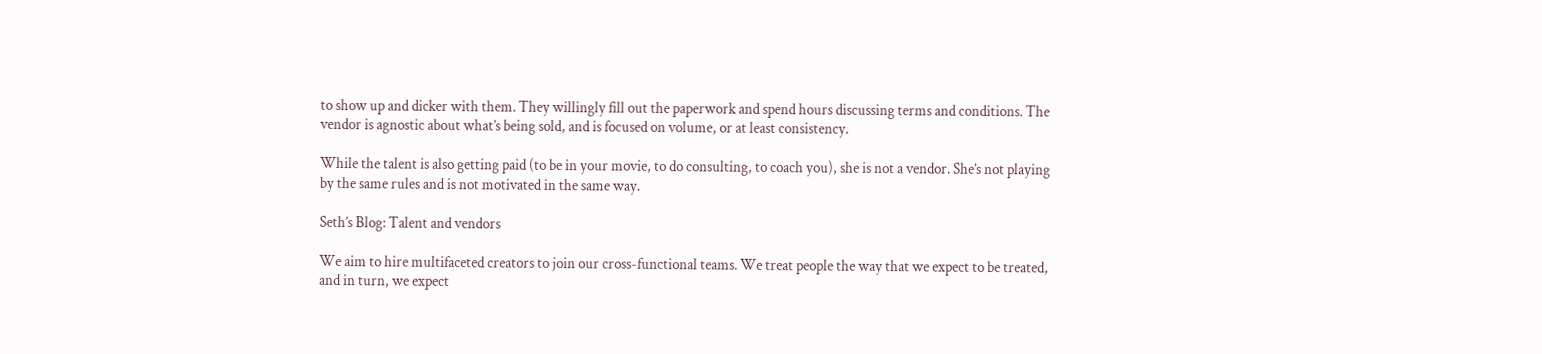to show up and dicker with them. They willingly fill out the paperwork and spend hours discussing terms and conditions. The vendor is agnostic about what’s being sold, and is focused on volume, or at least consistency.

While the talent is also getting paid (to be in your movie, to do consulting, to coach you), she is not a vendor. She’s not playing by the same rules and is not motivated in the same way.

Seth’s Blog: Talent and vendors

We aim to hire multifaceted creators to join our cross-functional teams. We treat people the way that we expect to be treated, and in turn, we expect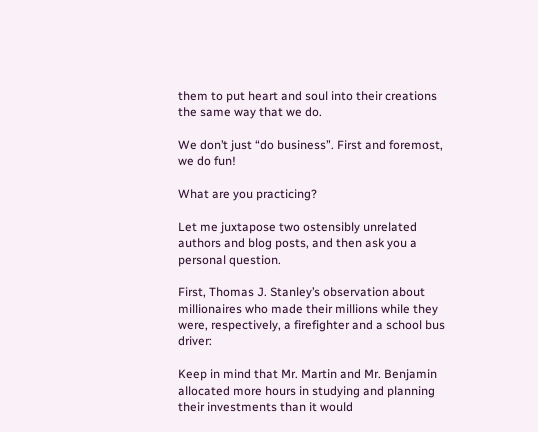them to put heart and soul into their creations the same way that we do.

We don’t just “do business”. First and foremost, we do fun!

What are you practicing?

Let me juxtapose two ostensibly unrelated authors and blog posts, and then ask you a personal question.

First, Thomas J. Stanley’s observation about millionaires who made their millions while they were, respectively, a firefighter and a school bus driver:

Keep in mind that Mr. Martin and Mr. Benjamin allocated more hours in studying and planning their investments than it would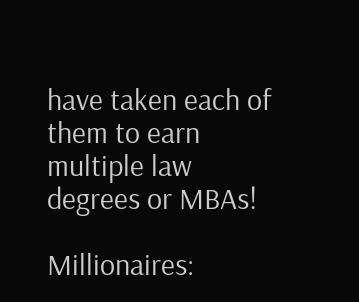have taken each of them to earn multiple law degrees or MBAs!

Millionaires: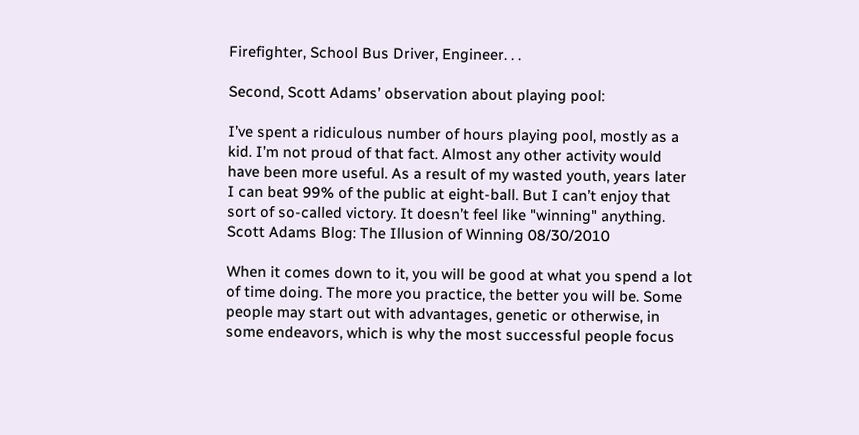Firefighter, School Bus Driver, Engineer. . .

Second, Scott Adams’ observation about playing pool:

I’ve spent a ridiculous number of hours playing pool, mostly as a kid. I’m not proud of that fact. Almost any other activity would have been more useful. As a result of my wasted youth, years later I can beat 99% of the public at eight-ball. But I can’t enjoy that sort of so-called victory. It doesn’t feel like "winning" anything.
Scott Adams Blog: The Illusion of Winning 08/30/2010

When it comes down to it, you will be good at what you spend a lot of time doing. The more you practice, the better you will be. Some people may start out with advantages, genetic or otherwise, in some endeavors, which is why the most successful people focus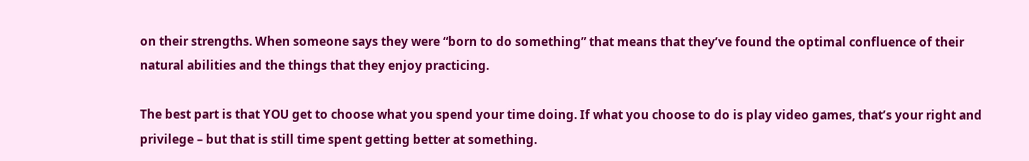on their strengths. When someone says they were “born to do something” that means that they’ve found the optimal confluence of their natural abilities and the things that they enjoy practicing.

The best part is that YOU get to choose what you spend your time doing. If what you choose to do is play video games, that’s your right and privilege – but that is still time spent getting better at something.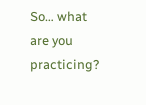So… what are you practicing?